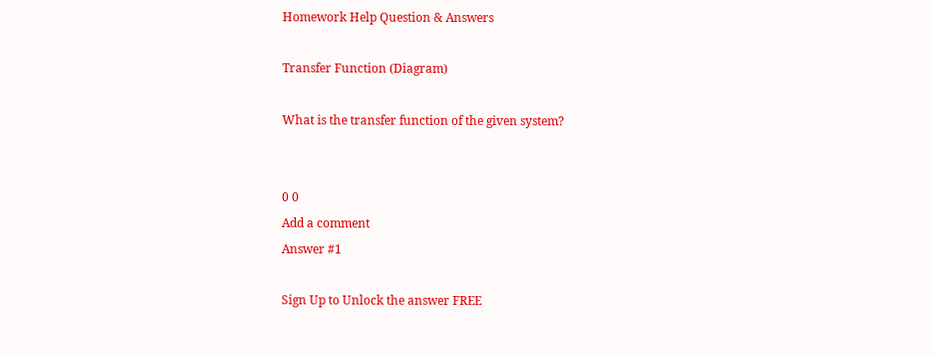Homework Help Question & Answers

Transfer Function (Diagram)

What is the transfer function of the given system?


0 0
Add a comment
Answer #1

Sign Up to Unlock the answer FREE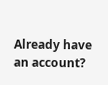Already have an account?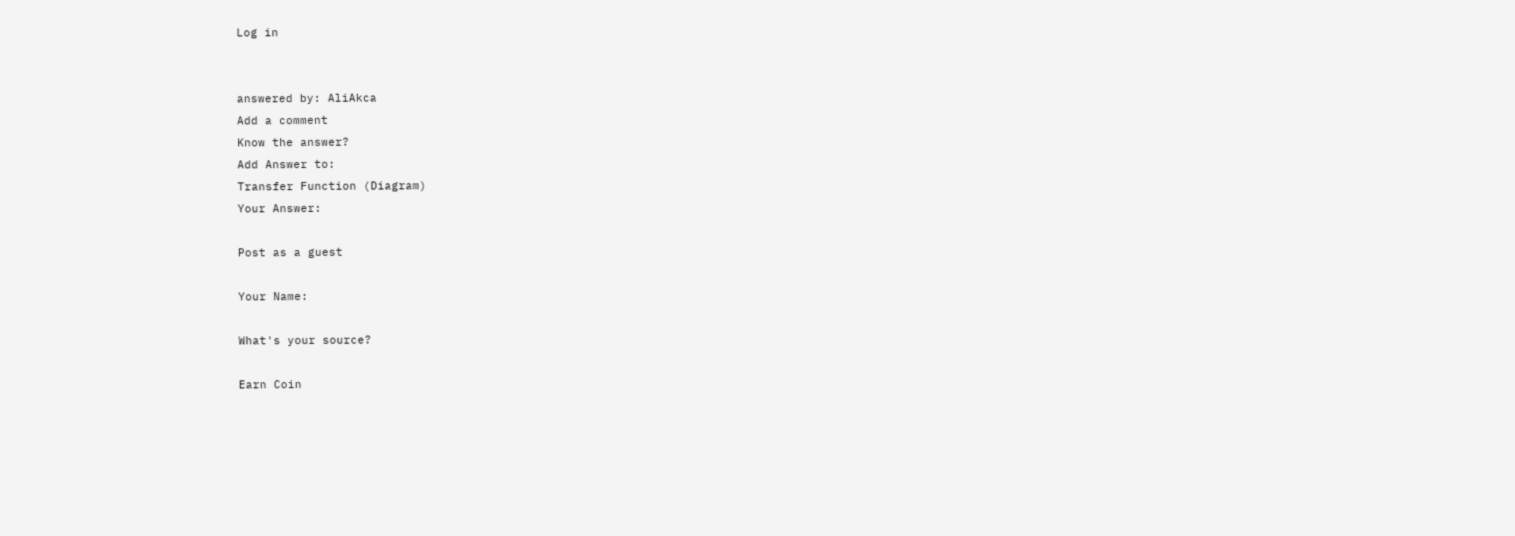Log in


answered by: AliAkca
Add a comment
Know the answer?
Add Answer to:
Transfer Function (Diagram)
Your Answer:

Post as a guest

Your Name:

What's your source?

Earn Coin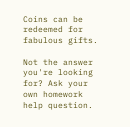Coins can be redeemed for fabulous gifts.

Not the answer you're looking for? Ask your own homework help question.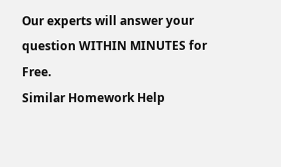Our experts will answer your question WITHIN MINUTES for Free.
Similar Homework Help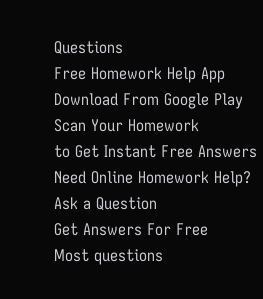Questions
Free Homework Help App
Download From Google Play
Scan Your Homework
to Get Instant Free Answers
Need Online Homework Help?
Ask a Question
Get Answers For Free
Most questions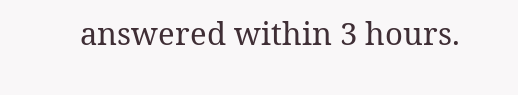answered within 3 hours.